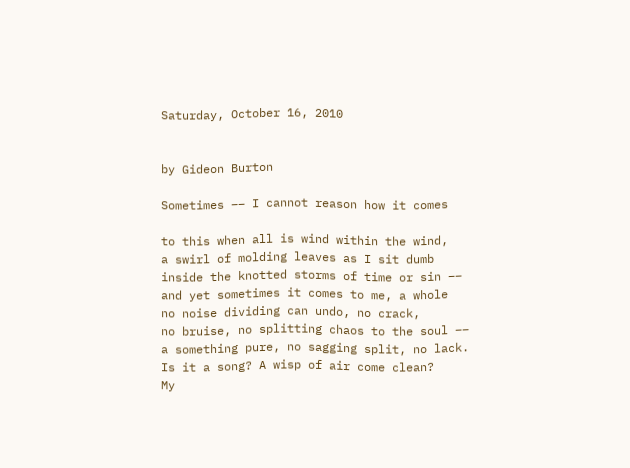Saturday, October 16, 2010


by Gideon Burton

Sometimes –– I cannot reason how it comes

to this when all is wind within the wind,
a swirl of molding leaves as I sit dumb
inside the knotted storms of time or sin ––
and yet sometimes it comes to me, a whole
no noise dividing can undo, no crack,
no bruise, no splitting chaos to the soul ––
a something pure, no sagging split, no lack.
Is it a song? A wisp of air come clean?
My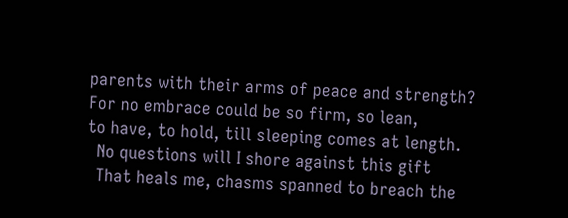parents with their arms of peace and strength?
For no embrace could be so firm, so lean,
to have, to hold, till sleeping comes at length.
  No questions will I shore against this gift
  That heals me, chasms spanned to breach the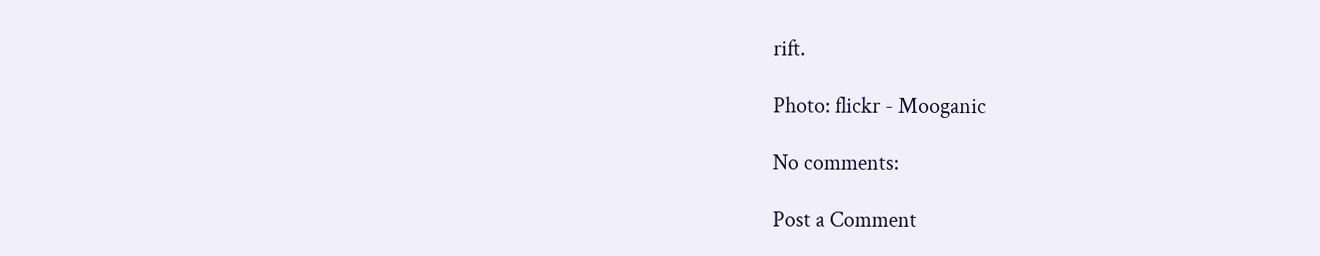rift.

Photo: flickr - Mooganic

No comments:

Post a Comment